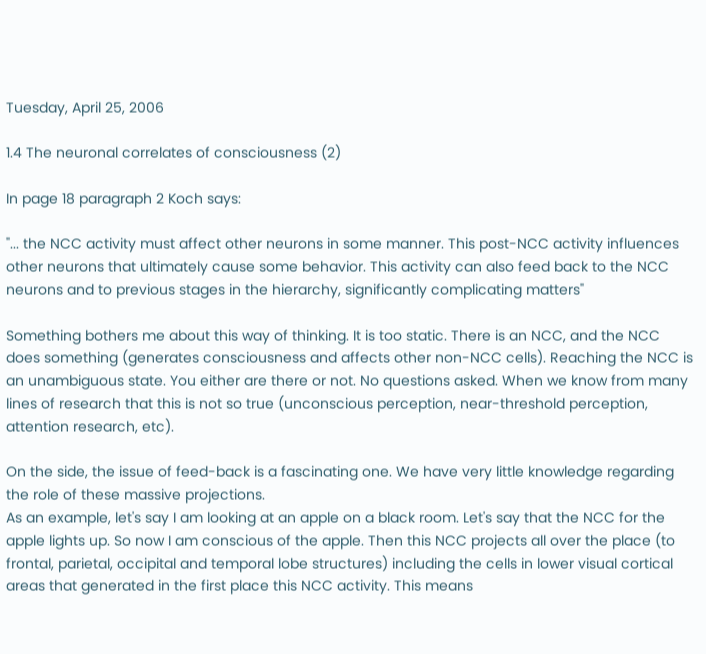Tuesday, April 25, 2006

1.4 The neuronal correlates of consciousness (2)

In page 18 paragraph 2 Koch says:

"... the NCC activity must affect other neurons in some manner. This post-NCC activity influences other neurons that ultimately cause some behavior. This activity can also feed back to the NCC neurons and to previous stages in the hierarchy, significantly complicating matters"

Something bothers me about this way of thinking. It is too static. There is an NCC, and the NCC does something (generates consciousness and affects other non-NCC cells). Reaching the NCC is an unambiguous state. You either are there or not. No questions asked. When we know from many lines of research that this is not so true (unconscious perception, near-threshold perception, attention research, etc).

On the side, the issue of feed-back is a fascinating one. We have very little knowledge regarding the role of these massive projections.
As an example, let's say I am looking at an apple on a black room. Let's say that the NCC for the apple lights up. So now I am conscious of the apple. Then this NCC projects all over the place (to frontal, parietal, occipital and temporal lobe structures) including the cells in lower visual cortical areas that generated in the first place this NCC activity. This means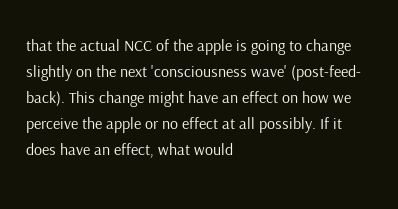that the actual NCC of the apple is going to change slightly on the next 'consciousness wave' (post-feed-back). This change might have an effect on how we perceive the apple or no effect at all possibly. If it does have an effect, what would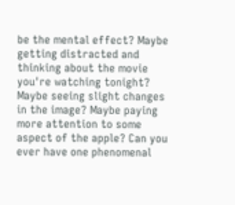be the mental effect? Maybe getting distracted and thinking about the movie you're watching tonight? Maybe seeing slight changes in the image? Maybe paying more attention to some aspect of the apple? Can you ever have one phenomenal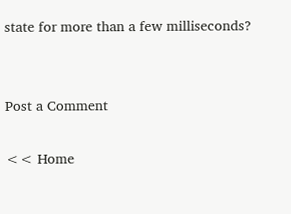state for more than a few milliseconds?


Post a Comment

<< Home